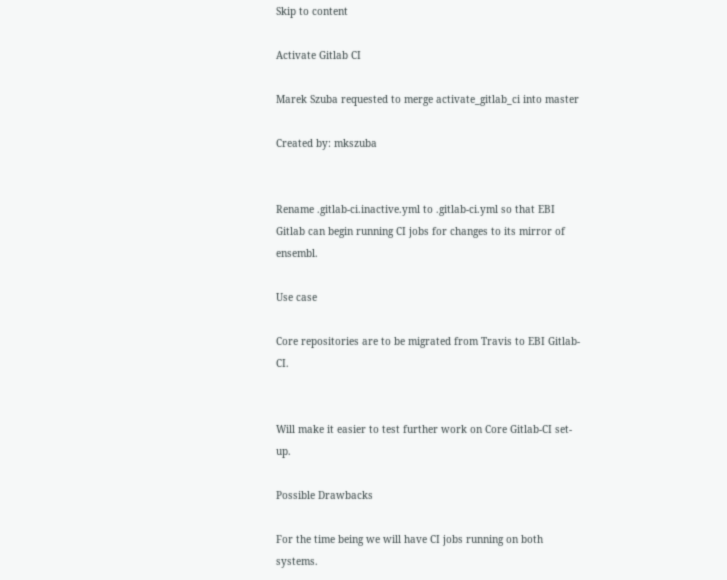Skip to content

Activate Gitlab CI

Marek Szuba requested to merge activate_gitlab_ci into master

Created by: mkszuba


Rename .gitlab-ci.inactive.yml to .gitlab-ci.yml so that EBI Gitlab can begin running CI jobs for changes to its mirror of ensembl.

Use case

Core repositories are to be migrated from Travis to EBI Gitlab-CI.


Will make it easier to test further work on Core Gitlab-CI set-up.

Possible Drawbacks

For the time being we will have CI jobs running on both systems.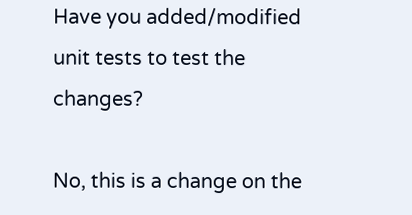Have you added/modified unit tests to test the changes?

No, this is a change on the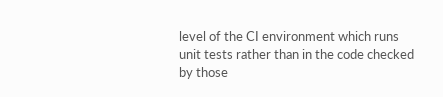level of the CI environment which runs unit tests rather than in the code checked by those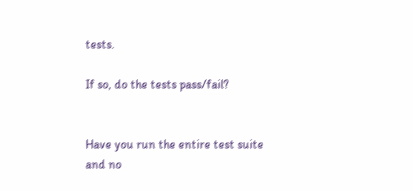tests.

If so, do the tests pass/fail?


Have you run the entire test suite and no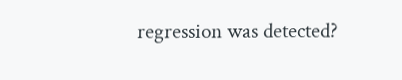regression was detected?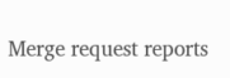Merge request reports